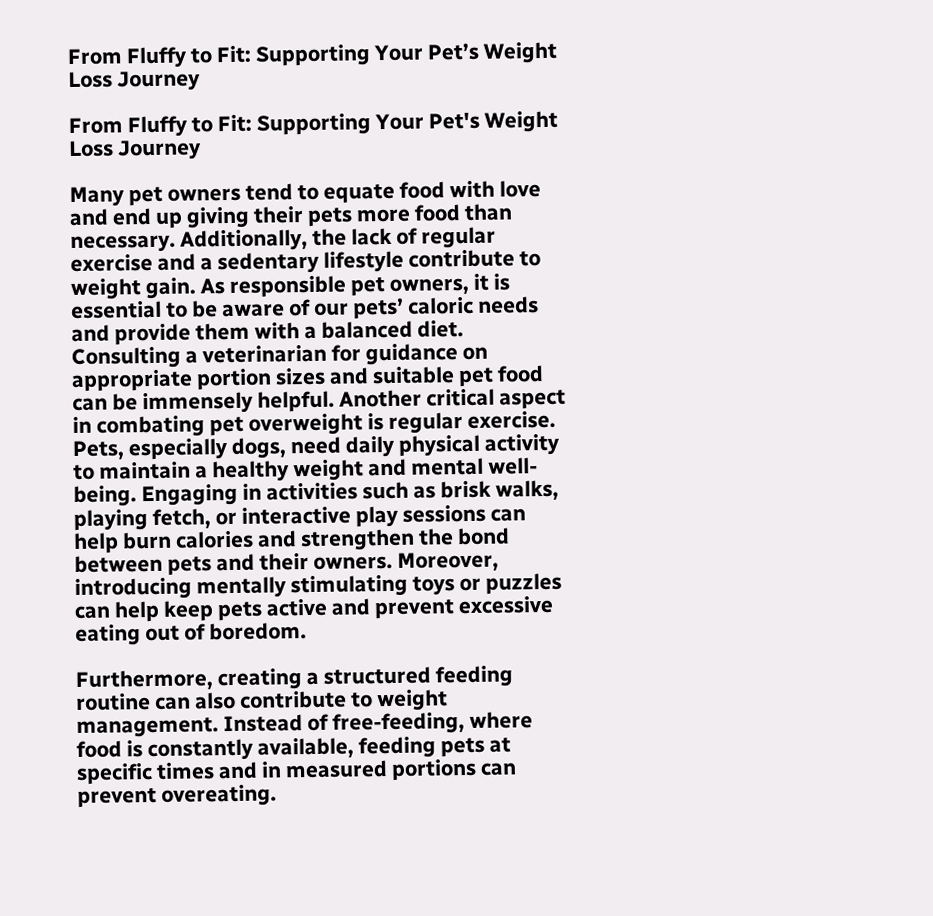From Fluffy to Fit: Supporting Your Pet’s Weight Loss Journey

From Fluffy to Fit: Supporting Your Pet's Weight Loss Journey

Many pet owners tend to equate food with love and end up giving their pets more food than necessary. Additionally, the lack of regular exercise and a sedentary lifestyle contribute to weight gain. As responsible pet owners, it is essential to be aware of our pets’ caloric needs and provide them with a balanced diet. Consulting a veterinarian for guidance on appropriate portion sizes and suitable pet food can be immensely helpful. Another critical aspect in combating pet overweight is regular exercise. Pets, especially dogs, need daily physical activity to maintain a healthy weight and mental well-being. Engaging in activities such as brisk walks, playing fetch, or interactive play sessions can help burn calories and strengthen the bond between pets and their owners. Moreover, introducing mentally stimulating toys or puzzles can help keep pets active and prevent excessive eating out of boredom.

Furthermore, creating a structured feeding routine can also contribute to weight management. Instead of free-feeding, where food is constantly available, feeding pets at specific times and in measured portions can prevent overeating.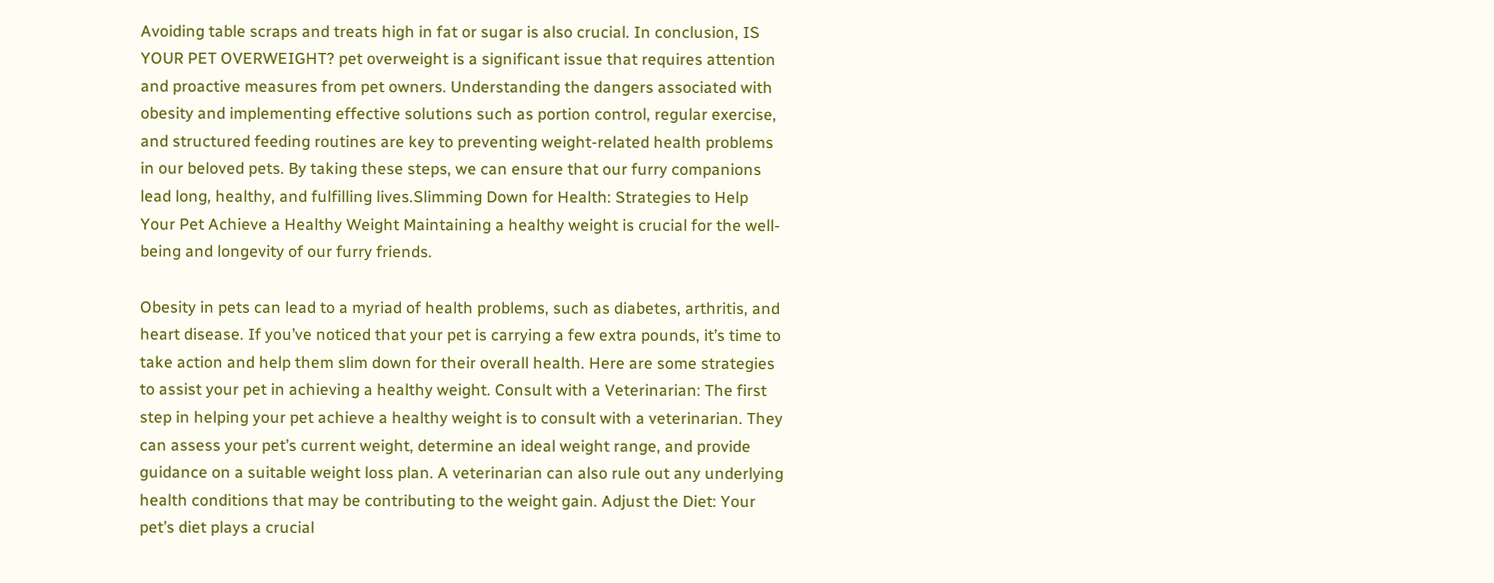Avoiding table scraps and treats high in fat or sugar is also crucial. In conclusion, IS YOUR PET OVERWEIGHT? pet overweight is a significant issue that requires attention and proactive measures from pet owners. Understanding the dangers associated with obesity and implementing effective solutions such as portion control, regular exercise, and structured feeding routines are key to preventing weight-related health problems in our beloved pets. By taking these steps, we can ensure that our furry companions lead long, healthy, and fulfilling lives.Slimming Down for Health: Strategies to Help Your Pet Achieve a Healthy Weight Maintaining a healthy weight is crucial for the well-being and longevity of our furry friends.

Obesity in pets can lead to a myriad of health problems, such as diabetes, arthritis, and heart disease. If you’ve noticed that your pet is carrying a few extra pounds, it’s time to take action and help them slim down for their overall health. Here are some strategies to assist your pet in achieving a healthy weight. Consult with a Veterinarian: The first step in helping your pet achieve a healthy weight is to consult with a veterinarian. They can assess your pet’s current weight, determine an ideal weight range, and provide guidance on a suitable weight loss plan. A veterinarian can also rule out any underlying health conditions that may be contributing to the weight gain. Adjust the Diet: Your pet’s diet plays a crucial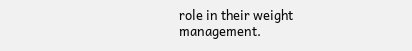role in their weight management.